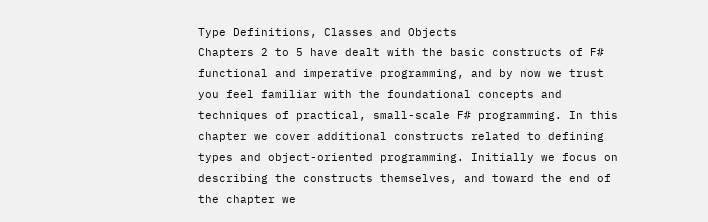Type Definitions, Classes and Objects
Chapters 2 to 5 have dealt with the basic constructs of F# functional and imperative programming, and by now we trust you feel familiar with the foundational concepts and techniques of practical, small-scale F# programming. In this chapter we cover additional constructs related to defining types and object-oriented programming. Initially we focus on describing the constructs themselves, and toward the end of the chapter we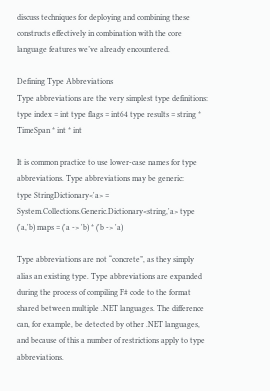discuss techniques for deploying and combining these constructs effectively in combination with the core language features we’ve already encountered.

Defining Type Abbreviations
Type abbreviations are the very simplest type definitions:
type index = int type flags = int64 type results = string * TimeSpan * int * int

It is common practice to use lower-case names for type abbreviations. Type abbreviations may be generic:
type StringDictionary<'a> = System.Collections.Generic.Dictionary<string,'a> type ('a,'b) maps = ('a -> 'b) * ('b -> 'a)

Type abbreviations are not “concrete”, as they simply alias an existing type. Type abbreviations are expanded during the process of compiling F# code to the format shared between multiple .NET languages. The difference can, for example, be detected by other .NET languages, and because of this a number of restrictions apply to type abbreviations.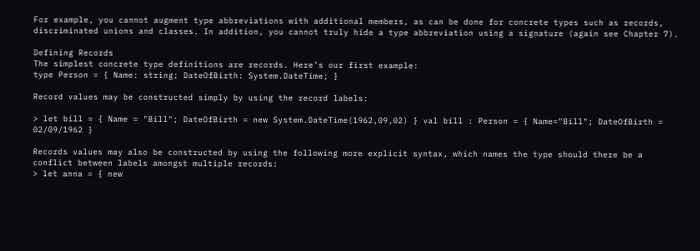For example, you cannot augment type abbreviations with additional members, as can be done for concrete types such as records, discriminated unions and classes. In addition, you cannot truly hide a type abbreviation using a signature (again see Chapter 7).

Defining Records
The simplest concrete type definitions are records. Here’s our first example:
type Person = { Name: string; DateOfBirth: System.DateTime; }

Record values may be constructed simply by using the record labels:

> let bill = { Name = "Bill"; DateOfBirth = new System.DateTime(1962,09,02) } val bill : Person = { Name="Bill"; DateOfBirth = 02/09/1962 }

Records values may also be constructed by using the following more explicit syntax, which names the type should there be a conflict between labels amongst multiple records:
> let anna = { new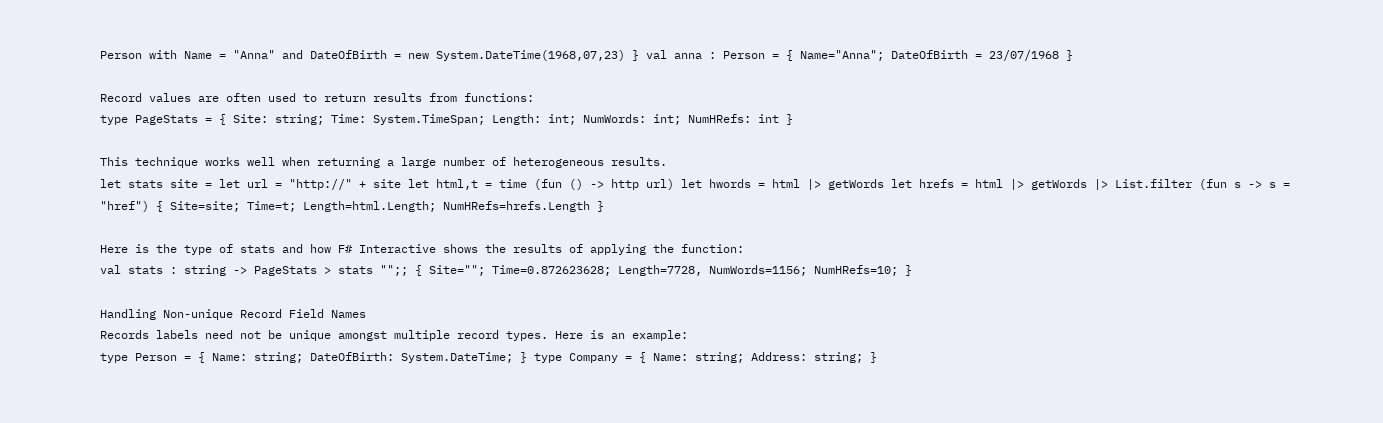Person with Name = "Anna" and DateOfBirth = new System.DateTime(1968,07,23) } val anna : Person = { Name="Anna"; DateOfBirth = 23/07/1968 }

Record values are often used to return results from functions:
type PageStats = { Site: string; Time: System.TimeSpan; Length: int; NumWords: int; NumHRefs: int }

This technique works well when returning a large number of heterogeneous results.
let stats site = let url = "http://" + site let html,t = time (fun () -> http url) let hwords = html |> getWords let hrefs = html |> getWords |> List.filter (fun s -> s = "href") { Site=site; Time=t; Length=html.Length; NumHRefs=hrefs.Length }

Here is the type of stats and how F# Interactive shows the results of applying the function:
val stats : string -> PageStats > stats "";; { Site=""; Time=0.872623628; Length=7728, NumWords=1156; NumHRefs=10; }

Handling Non-unique Record Field Names
Records labels need not be unique amongst multiple record types. Here is an example:
type Person = { Name: string; DateOfBirth: System.DateTime; } type Company = { Name: string; Address: string; }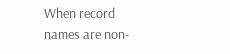When record names are non-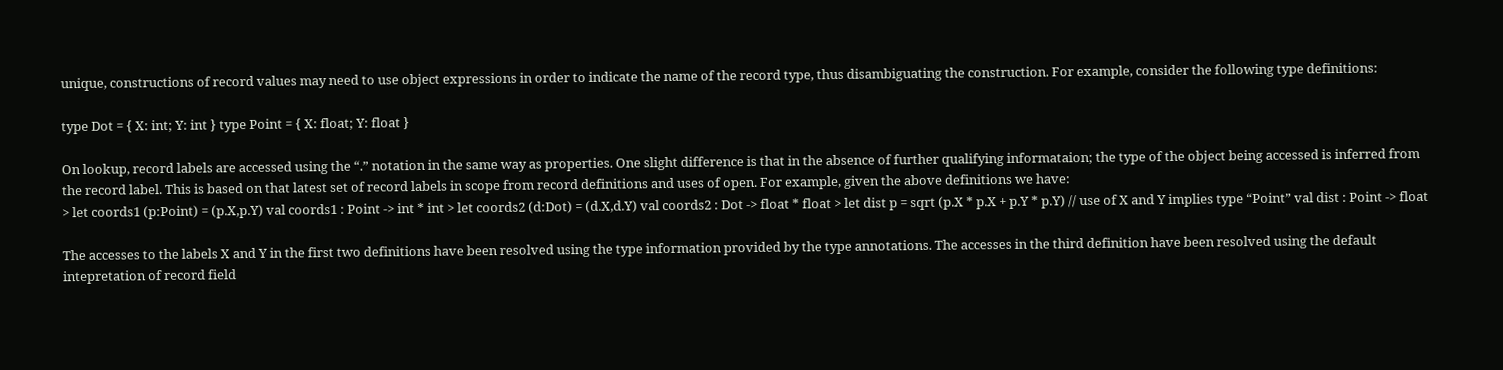unique, constructions of record values may need to use object expressions in order to indicate the name of the record type, thus disambiguating the construction. For example, consider the following type definitions:

type Dot = { X: int; Y: int } type Point = { X: float; Y: float }

On lookup, record labels are accessed using the “.” notation in the same way as properties. One slight difference is that in the absence of further qualifying informataion; the type of the object being accessed is inferred from the record label. This is based on that latest set of record labels in scope from record definitions and uses of open. For example, given the above definitions we have:
> let coords1 (p:Point) = (p.X,p.Y) val coords1 : Point -> int * int > let coords2 (d:Dot) = (d.X,d.Y) val coords2 : Dot -> float * float > let dist p = sqrt (p.X * p.X + p.Y * p.Y) // use of X and Y implies type “Point” val dist : Point -> float

The accesses to the labels X and Y in the first two definitions have been resolved using the type information provided by the type annotations. The accesses in the third definition have been resolved using the default intepretation of record field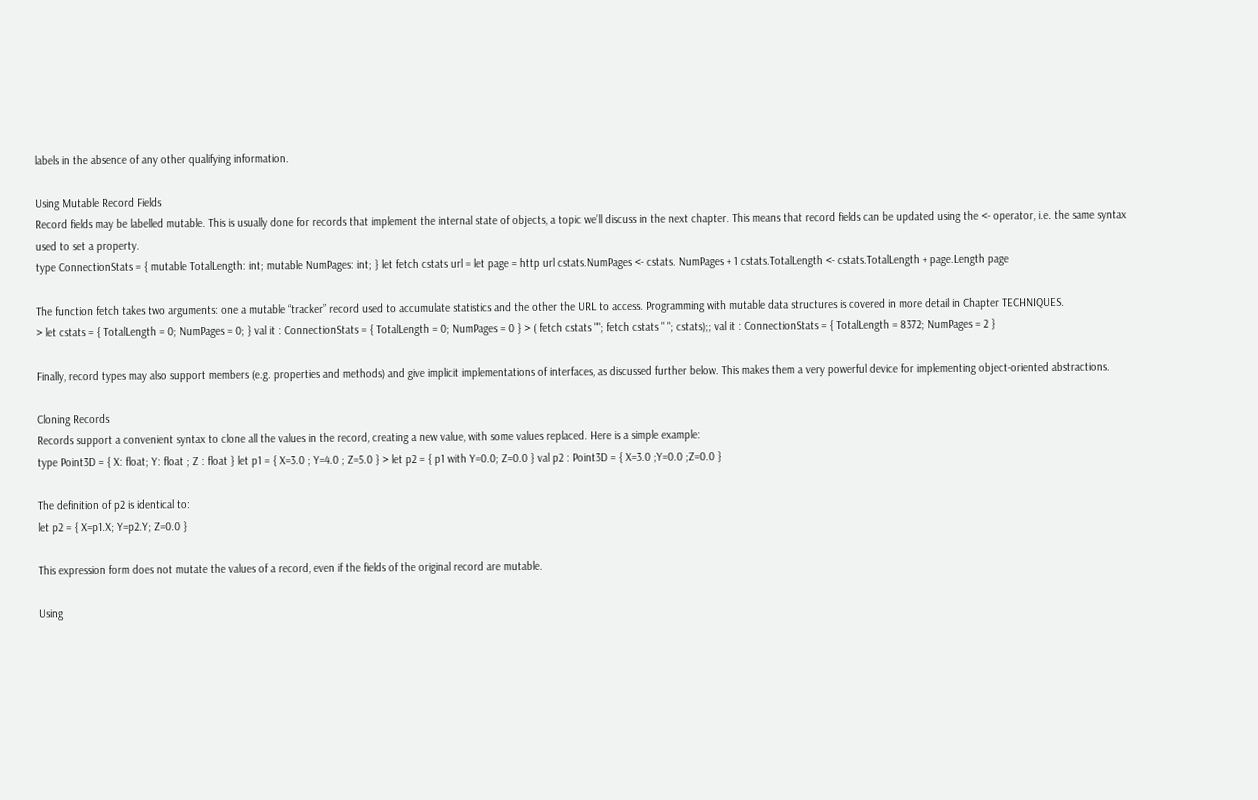labels in the absence of any other qualifying information.

Using Mutable Record Fields
Record fields may be labelled mutable. This is usually done for records that implement the internal state of objects, a topic we’ll discuss in the next chapter. This means that record fields can be updated using the <- operator, i.e. the same syntax used to set a property.
type ConnectionStats = { mutable TotalLength: int; mutable NumPages: int; } let fetch cstats url = let page = http url cstats.NumPages <- cstats. NumPages + 1 cstats.TotalLength <- cstats.TotalLength + page.Length page

The function fetch takes two arguments: one a mutable “tracker” record used to accumulate statistics and the other the URL to access. Programming with mutable data structures is covered in more detail in Chapter TECHNIQUES.
> let cstats = { TotalLength = 0; NumPages = 0; } val it : ConnectionStats = { TotalLength = 0; NumPages = 0 } > ( fetch cstats ""; fetch cstats " "; cstats);; val it : ConnectionStats = { TotalLength = 8372; NumPages = 2 }

Finally, record types may also support members (e.g. properties and methods) and give implicit implementations of interfaces, as discussed further below. This makes them a very powerful device for implementing object-oriented abstractions.

Cloning Records
Records support a convenient syntax to clone all the values in the record, creating a new value, with some values replaced. Here is a simple example:
type Point3D = { X: float; Y: float ; Z : float } let p1 = { X=3.0 ; Y=4.0 ; Z=5.0 } > let p2 = { p1 with Y=0.0; Z=0.0 } val p2 : Point3D = { X=3.0 ;Y=0.0 ;Z=0.0 }

The definition of p2 is identical to:
let p2 = { X=p1.X; Y=p2.Y; Z=0.0 }

This expression form does not mutate the values of a record, even if the fields of the original record are mutable.

Using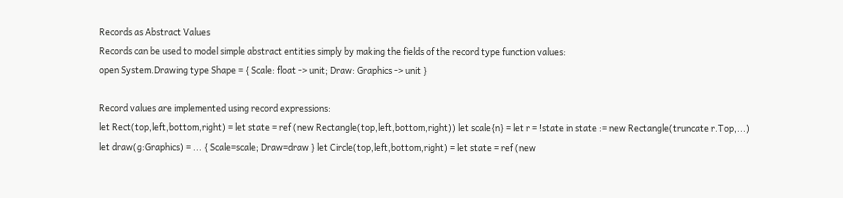Records as Abstract Values
Records can be used to model simple abstract entities simply by making the fields of the record type function values:
open System.Drawing type Shape = { Scale: float -> unit; Draw: Graphics -> unit }

Record values are implemented using record expressions:
let Rect(top,left,bottom,right) = let state = ref (new Rectangle(top,left,bottom,right)) let scale{n} = let r = !state in state := new Rectangle(truncate r.Top,...) let draw(g:Graphics) = ... { Scale=scale; Draw=draw } let Circle(top,left,bottom,right) = let state = ref (new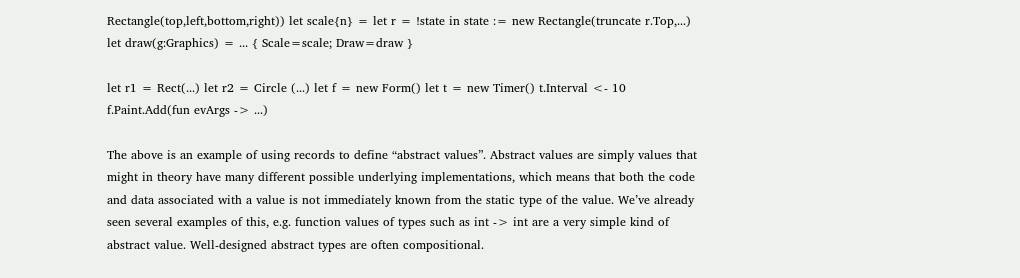Rectangle(top,left,bottom,right)) let scale{n} = let r = !state in state := new Rectangle(truncate r.Top,...) let draw(g:Graphics) = ... { Scale=scale; Draw=draw }

let r1 = Rect(...) let r2 = Circle (...) let f = new Form() let t = new Timer() t.Interval <- 10 f.Paint.Add(fun evArgs -> ...)

The above is an example of using records to define “abstract values”. Abstract values are simply values that might in theory have many different possible underlying implementations, which means that both the code and data associated with a value is not immediately known from the static type of the value. We’ve already seen several examples of this, e.g. function values of types such as int -> int are a very simple kind of abstract value. Well-designed abstract types are often compositional.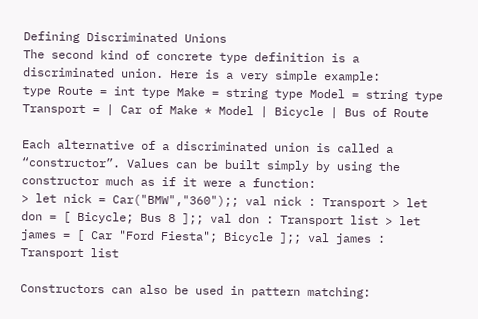Defining Discriminated Unions
The second kind of concrete type definition is a discriminated union. Here is a very simple example:
type Route = int type Make = string type Model = string type Transport = | Car of Make * Model | Bicycle | Bus of Route

Each alternative of a discriminated union is called a “constructor”. Values can be built simply by using the constructor much as if it were a function:
> let nick = Car("BMW","360");; val nick : Transport > let don = [ Bicycle; Bus 8 ];; val don : Transport list > let james = [ Car "Ford Fiesta"; Bicycle ];; val james : Transport list

Constructors can also be used in pattern matching: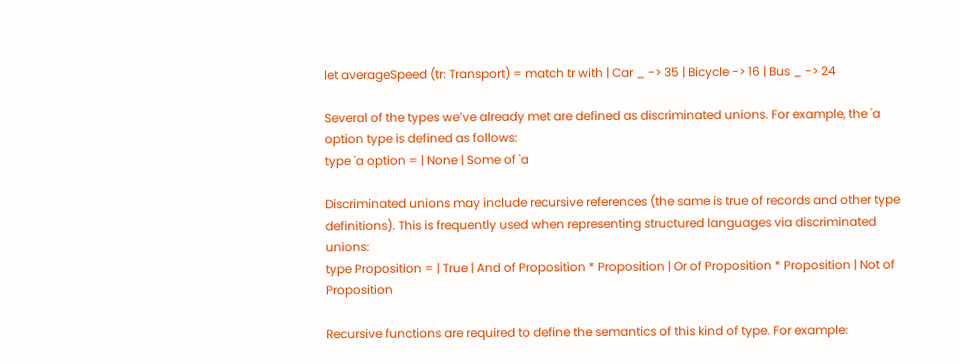let averageSpeed (tr: Transport) = match tr with | Car _ -> 35 | Bicycle -> 16 | Bus _ -> 24

Several of the types we’ve already met are defined as discriminated unions. For example, the 'a option type is defined as follows:
type 'a option = | None | Some of 'a

Discriminated unions may include recursive references (the same is true of records and other type definitions). This is frequently used when representing structured languages via discriminated unions:
type Proposition = | True | And of Proposition * Proposition | Or of Proposition * Proposition | Not of Proposition

Recursive functions are required to define the semantics of this kind of type. For example: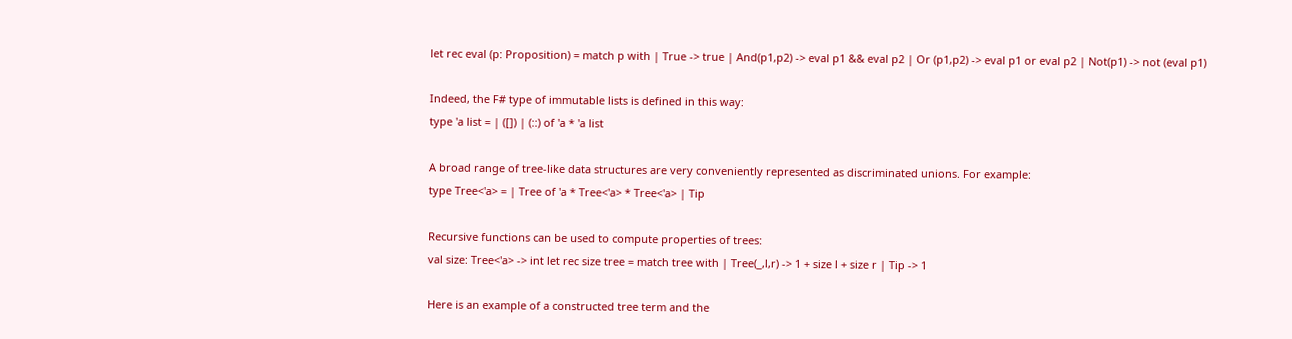let rec eval (p: Proposition) = match p with | True -> true | And(p1,p2) -> eval p1 && eval p2 | Or (p1,p2) -> eval p1 or eval p2 | Not(p1) -> not (eval p1)

Indeed, the F# type of immutable lists is defined in this way:
type 'a list = | ([]) | (::) of 'a * 'a list

A broad range of tree-like data structures are very conveniently represented as discriminated unions. For example:
type Tree<'a> = | Tree of 'a * Tree<'a> * Tree<'a> | Tip

Recursive functions can be used to compute properties of trees:
val size: Tree<'a> -> int let rec size tree = match tree with | Tree(_,l,r) -> 1 + size l + size r | Tip -> 1

Here is an example of a constructed tree term and the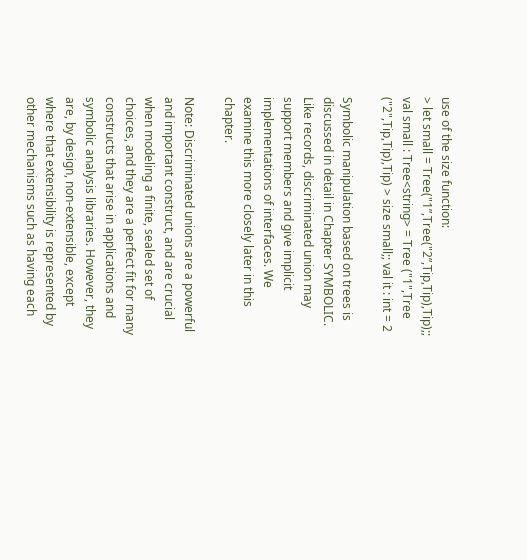use of the size function:
> let small = Tree("1”,Tree("2”,Tip,Tip),Tip);; val small : Tree<string> = Tree ("1",Tree ("2",Tip,Tip),Tip) > size small;; val it : int = 2

Symbolic manipulation based on trees is discussed in detail in Chapter SYMBOLIC. Like records, discriminated union may support members and give implicit implementations of interfaces. We examine this more closely later in this chapter.

Note: Discriminated unions are a powerful and important construct, and are crucial when modeling a finite, sealed set of choices, and they are a perfect fit for many constructs that arise in applications and symbolic analysis libraries. However, they are, by design, non-extensible, except where that extensibility is represented by other mechanisms such as having each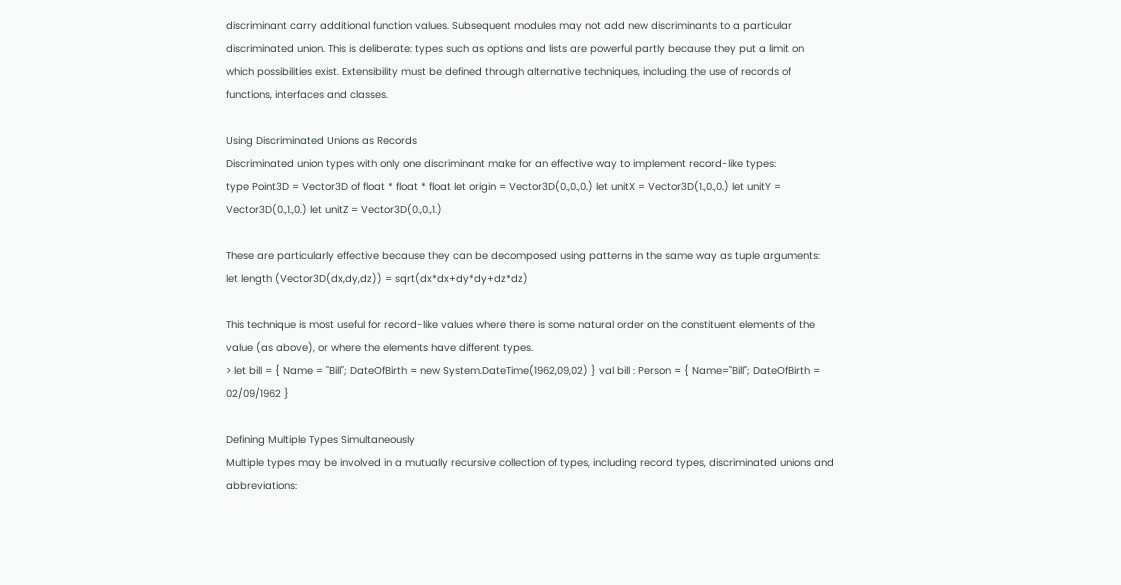discriminant carry additional function values. Subsequent modules may not add new discriminants to a particular discriminated union. This is deliberate: types such as options and lists are powerful partly because they put a limit on which possibilities exist. Extensibility must be defined through alternative techniques, including the use of records of functions, interfaces and classes.

Using Discriminated Unions as Records
Discriminated union types with only one discriminant make for an effective way to implement record-like types:
type Point3D = Vector3D of float * float * float let origin = Vector3D(0.,0.,0.) let unitX = Vector3D(1.,0.,0.) let unitY = Vector3D(0.,1.,0.) let unitZ = Vector3D(0.,0.,1.)

These are particularly effective because they can be decomposed using patterns in the same way as tuple arguments:
let length (Vector3D(dx,dy,dz)) = sqrt(dx*dx+dy*dy+dz*dz)

This technique is most useful for record-like values where there is some natural order on the constituent elements of the value (as above), or where the elements have different types.
> let bill = { Name = "Bill"; DateOfBirth = new System.DateTime(1962,09,02) } val bill : Person = { Name="Bill"; DateOfBirth = 02/09/1962 }

Defining Multiple Types Simultaneously
Multiple types may be involved in a mutually recursive collection of types, including record types, discriminated unions and abbreviations: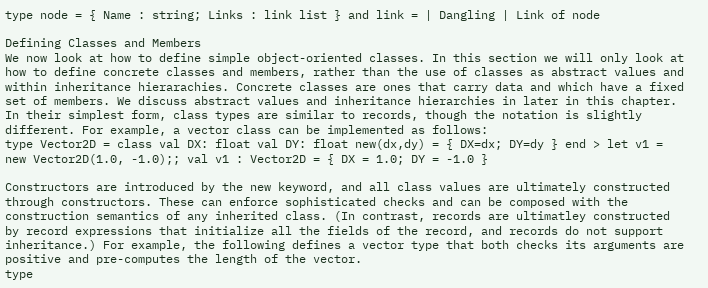type node = { Name : string; Links : link list } and link = | Dangling | Link of node

Defining Classes and Members
We now look at how to define simple object-oriented classes. In this section we will only look at how to define concrete classes and members, rather than the use of classes as abstract values and within inheritance hierarachies. Concrete classes are ones that carry data and which have a fixed set of members. We discuss abstract values and inheritance hierarchies in later in this chapter. In their simplest form, class types are similar to records, though the notation is slightly different. For example, a vector class can be implemented as follows:
type Vector2D = class val DX: float val DY: float new(dx,dy) = { DX=dx; DY=dy } end > let v1 = new Vector2D(1.0, -1.0);; val v1 : Vector2D = { DX = 1.0; DY = -1.0 }

Constructors are introduced by the new keyword, and all class values are ultimately constructed through constructors. These can enforce sophisticated checks and can be composed with the construction semantics of any inherited class. (In contrast, records are ultimatley constructed by record expressions that initialize all the fields of the record, and records do not support inheritance.) For example, the following defines a vector type that both checks its arguments are positive and pre-computes the length of the vector.
type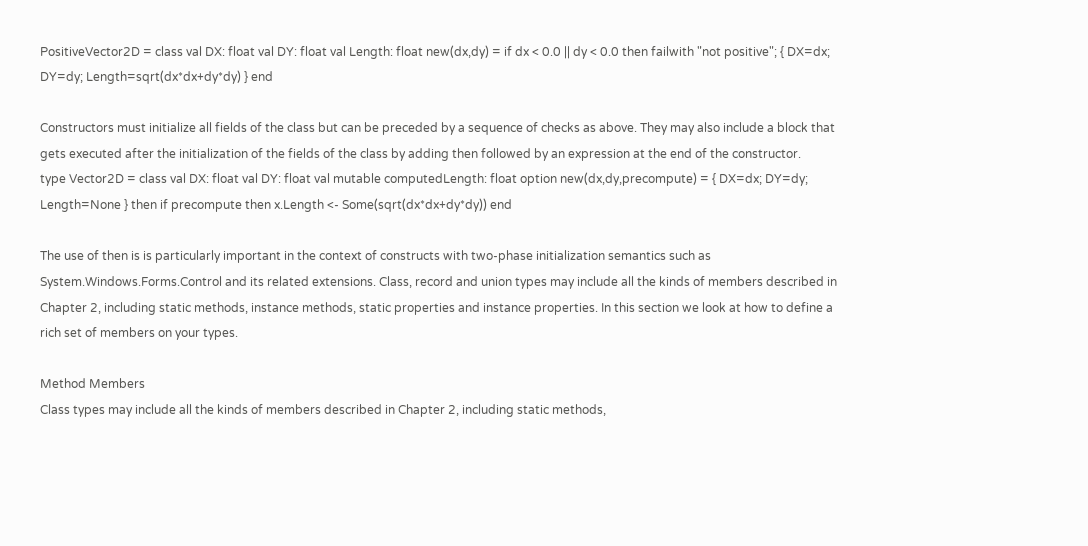PositiveVector2D = class val DX: float val DY: float val Length: float new(dx,dy) = if dx < 0.0 || dy < 0.0 then failwith "not positive"; { DX=dx; DY=dy; Length=sqrt(dx*dx+dy*dy) } end

Constructors must initialize all fields of the class but can be preceded by a sequence of checks as above. They may also include a block that gets executed after the initialization of the fields of the class by adding then followed by an expression at the end of the constructor.
type Vector2D = class val DX: float val DY: float val mutable computedLength: float option new(dx,dy,precompute) = { DX=dx; DY=dy; Length=None } then if precompute then x.Length <- Some(sqrt(dx*dx+dy*dy)) end

The use of then is is particularly important in the context of constructs with two-phase initialization semantics such as System.Windows.Forms.Control and its related extensions. Class, record and union types may include all the kinds of members described in Chapter 2, including static methods, instance methods, static properties and instance properties. In this section we look at how to define a rich set of members on your types.

Method Members
Class types may include all the kinds of members described in Chapter 2, including static methods,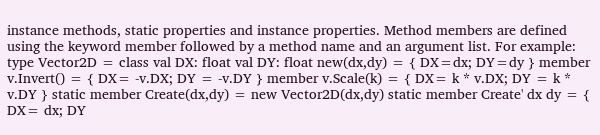instance methods, static properties and instance properties. Method members are defined using the keyword member followed by a method name and an argument list. For example:
type Vector2D = class val DX: float val DY: float new(dx,dy) = { DX=dx; DY=dy } member v.Invert() = { DX= -v.DX; DY = -v.DY } member v.Scale(k) = { DX= k * v.DX; DY = k * v.DY } static member Create(dx,dy) = new Vector2D(dx,dy) static member Create' dx dy = { DX= dx; DY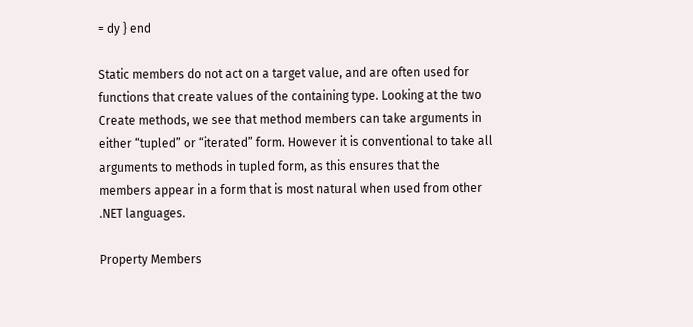= dy } end

Static members do not act on a target value, and are often used for functions that create values of the containing type. Looking at the two Create methods, we see that method members can take arguments in either “tupled” or “iterated” form. However it is conventional to take all arguments to methods in tupled form, as this ensures that the members appear in a form that is most natural when used from other .NET languages.

Property Members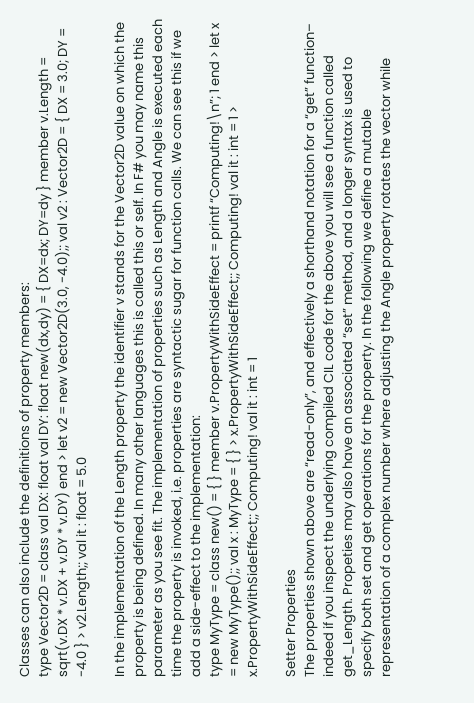Classes can also include the definitions of property members:
type Vector2D = class val DX: float val DY: float new(dx,dy) = { DX=dx; DY=dy } member v.Length = sqrt(v.DX * v.DX + v.DY * v.DY) end > let v2 = new Vector2D(3.0, -4.0);; val v2 : Vector2D = { DX = 3.0; DY = -4.0 } > v2.Length;; val it : float = 5.0

In the implementation of the Length property the identifier v stands for the Vector2D value on which the property is being defined. In many other languages this is called this or self. In F# you may name this parameter as you see fit. The implementation of properties such as Length and Angle is executed each time the property is invoked, i.e. properties are syntactic sugar for function calls. We can see this if we add a side-effect to the implementation:
type MyType = class new() = { } member v.PropertyWithSideEffect = printf “Computing!\n”; 1 end > let x = new MyType();; val x : MyType = { } > x.PropertyWithSideEffect;; Computing! val it : int = 1 > x.PropertyWithSideEffect;; Computing! val it : int = 1

Setter Properties
The properties shown above are “read-only”, and effectively a shorthand notation for a “get” function– indeed if you inspect the underlying compiled CIL code for the above you will see a function called get_Length. Propeties may also have an associated “set” method, and a longer syntax is used to specify both set and get operations for the property. In the following we define a mutable representation of a complex number where adjusting the Angle property rotates the vector while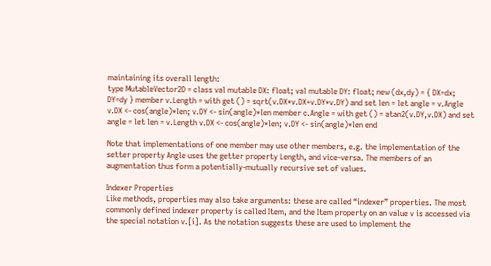maintaining its overall length:
type MutableVector2D = class val mutable DX: float; val mutable DY: float; new (dx,dy) = { DX=dx; DY=dy } member v.Length = with get () = sqrt(v.DX*v.DX+v.DY*v.DY) and set len = let angle = v.Angle v.DX <- cos(angle)*len; v.DY <- sin(angle)*len member c.Angle = with get () = atan2(v.DY,v.DX) and set angle = let len = v.Length v.DX <- cos(angle)*len; v.DY <- sin(angle)*len end

Note that implementations of one member may use other members, e.g. the implementation of the setter property Angle uses the getter property Length, and vice-versa. The members of an augmentation thus form a potentially-mutually recursive set of values.

Indexer Properties
Like methods, properties may also take arguments: these are called “indexer” properties. The most commonly defined indexer property is called Item, and the Item property on an value v is accessed via the special notation v.[i]. As the notation suggests these are used to implement the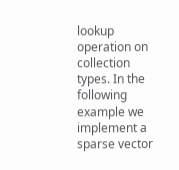lookup operation on collection types. In the following example we implement a sparse vector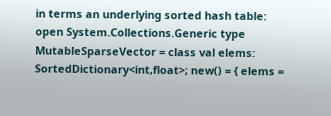in terms an underlying sorted hash table:
open System.Collections.Generic type MutableSparseVector = class val elems: SortedDictionary<int,float>; new() = { elems =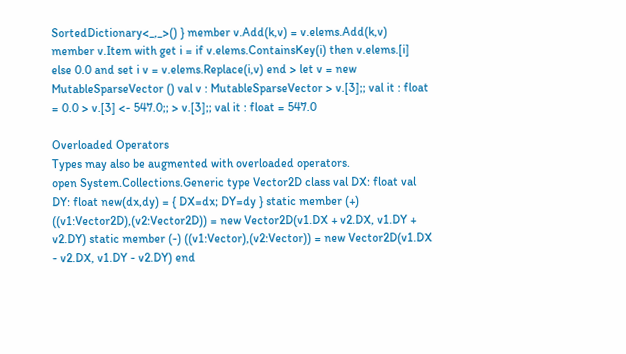SortedDictionary<_,_>() } member v.Add(k,v) = v.elems.Add(k,v) member v.Item with get i = if v.elems.ContainsKey(i) then v.elems.[i] else 0.0 and set i v = v.elems.Replace(i,v) end > let v = new MutableSparseVector () val v : MutableSparseVector > v.[3];; val it : float = 0.0 > v.[3] <- 547.0;; > v.[3];; val it : float = 547.0

Overloaded Operators
Types may also be augmented with overloaded operators.
open System.Collections.Generic type Vector2D class val DX: float val DY: float new(dx,dy) = { DX=dx; DY=dy } static member (+) ((v1:Vector2D),(v2:Vector2D)) = new Vector2D(v1.DX + v2.DX, v1.DY + v2.DY) static member (-) ((v1:Vector),(v2:Vector)) = new Vector2D(v1.DX - v2.DX, v1.DY - v2.DY) end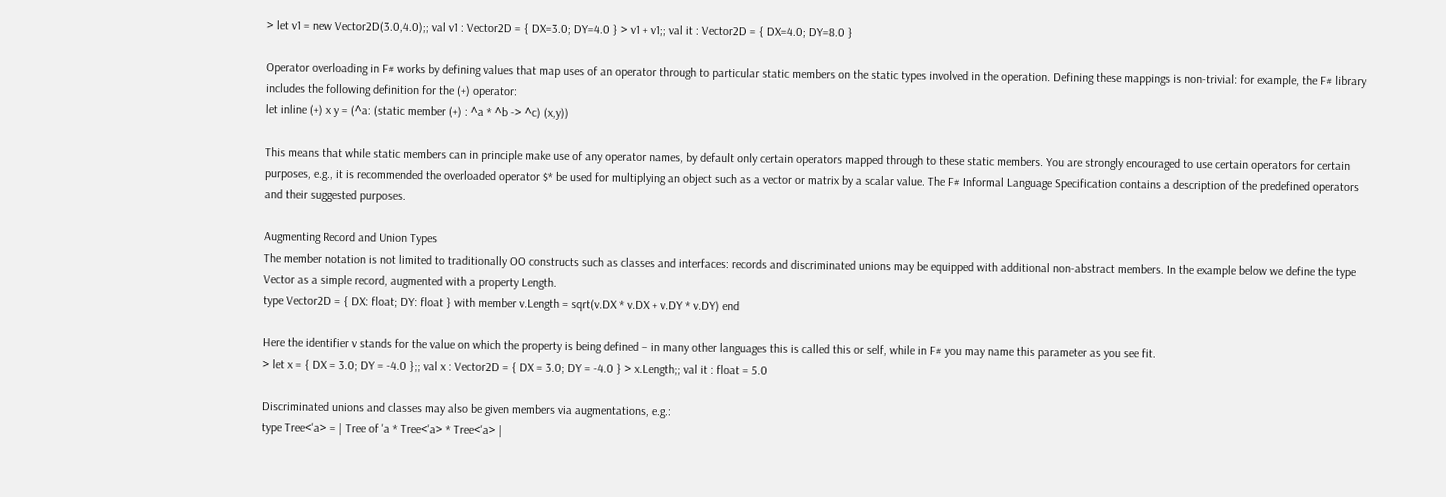> let v1 = new Vector2D(3.0,4.0);; val v1 : Vector2D = { DX=3.0; DY=4.0 } > v1 + v1;; val it : Vector2D = { DX=4.0; DY=8.0 }

Operator overloading in F# works by defining values that map uses of an operator through to particular static members on the static types involved in the operation. Defining these mappings is non-trivial: for example, the F# library includes the following definition for the (+) operator:
let inline (+) x y = (^a: (static member (+) : ^a * ^b -> ^c) (x,y))

This means that while static members can in principle make use of any operator names, by default only certain operators mapped through to these static members. You are strongly encouraged to use certain operators for certain purposes, e.g., it is recommended the overloaded operator $* be used for multiplying an object such as a vector or matrix by a scalar value. The F# Informal Language Specification contains a description of the predefined operators and their suggested purposes.

Augmenting Record and Union Types
The member notation is not limited to traditionally OO constructs such as classes and interfaces: records and discriminated unions may be equipped with additional non-abstract members. In the example below we define the type Vector as a simple record, augmented with a property Length.
type Vector2D = { DX: float; DY: float } with member v.Length = sqrt(v.DX * v.DX + v.DY * v.DY) end

Here the identifier v stands for the value on which the property is being defined – in many other languages this is called this or self, while in F# you may name this parameter as you see fit.
> let x = { DX = 3.0; DY = -4.0 };; val x : Vector2D = { DX = 3.0; DY = -4.0 } > x.Length;; val it : float = 5.0

Discriminated unions and classes may also be given members via augmentations, e.g.:
type Tree<'a> = | Tree of 'a * Tree<'a> * Tree<'a> |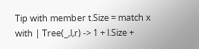Tip with member t.Size = match x with | Tree(_,l,r) -> 1 + l.Size +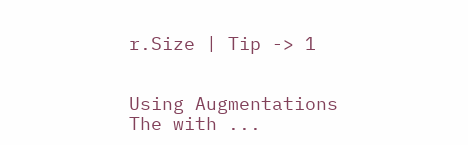r.Size | Tip -> 1


Using Augmentations
The with ...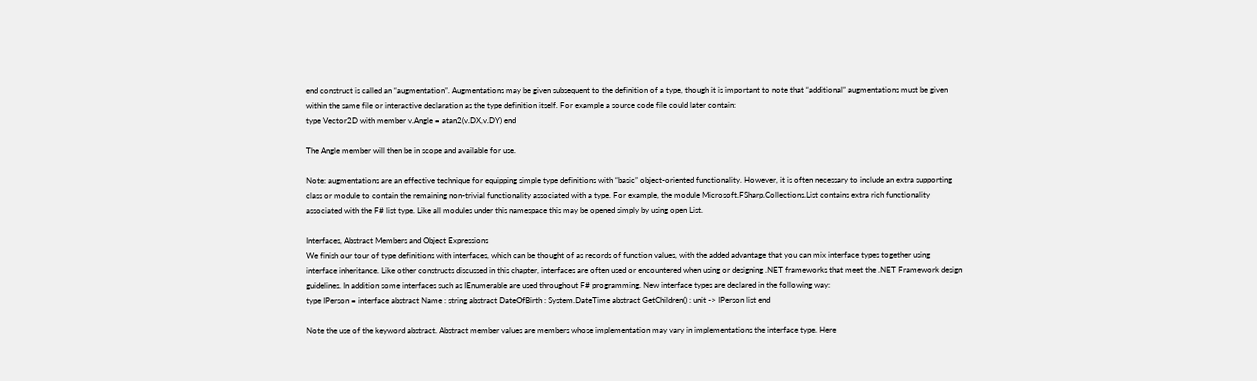end construct is called an “augmentation”. Augmentations may be given subsequent to the definition of a type, though it is important to note that “additional” augmentations must be given within the same file or interactive declaration as the type definition itself. For example a source code file could later contain:
type Vector2D with member v.Angle = atan2(v.DX,v.DY) end

The Angle member will then be in scope and available for use.

Note: augmentations are an effective technique for equipping simple type definitions with “basic” object-oriented functionality. However, it is often necessary to include an extra supporting class or module to contain the remaining non-trivial functionality associated with a type. For example, the module Microsoft.FSharp.Collections.List contains extra rich functionality associated with the F# list type. Like all modules under this namespace this may be opened simply by using open List.

Interfaces, Abstract Members and Object Expressions
We finish our tour of type definitions with interfaces, which can be thought of as records of function values, with the added advantage that you can mix interface types together using interface inheritance. Like other constructs discussed in this chapter, interfaces are often used or encountered when using or designing .NET frameworks that meet the .NET Framework design guidelines. In addition some interfaces such as IEnumerable are used throughout F# programming. New interface types are declared in the following way:
type IPerson = interface abstract Name : string abstract DateOfBirth : System.DateTime abstract GetChildren() : unit -> IPerson list end

Note the use of the keyword abstract. Abstract member values are members whose implementation may vary in implementations the interface type. Here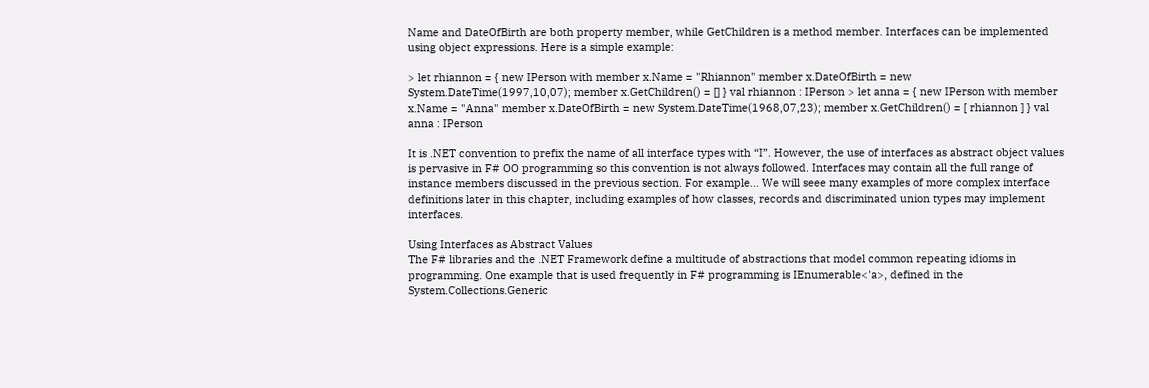Name and DateOfBirth are both property member, while GetChildren is a method member. Interfaces can be implemented using object expressions. Here is a simple example:

> let rhiannon = { new IPerson with member x.Name = "Rhiannon" member x.DateOfBirth = new System.DateTime(1997,10,07); member x.GetChildren() = [] } val rhiannon : IPerson > let anna = { new IPerson with member x.Name = "Anna" member x.DateOfBirth = new System.DateTime(1968,07,23); member x.GetChildren() = [ rhiannon ] } val anna : IPerson

It is .NET convention to prefix the name of all interface types with “I”. However, the use of interfaces as abstract object values is pervasive in F# OO programming so this convention is not always followed. Interfaces may contain all the full range of instance members discussed in the previous section. For example… We will seee many examples of more complex interface definitions later in this chapter, including examples of how classes, records and discriminated union types may implement interfaces.

Using Interfaces as Abstract Values
The F# libraries and the .NET Framework define a multitude of abstractions that model common repeating idioms in programming. One example that is used frequently in F# programming is IEnumerable<'a>, defined in the System.Collections.Generic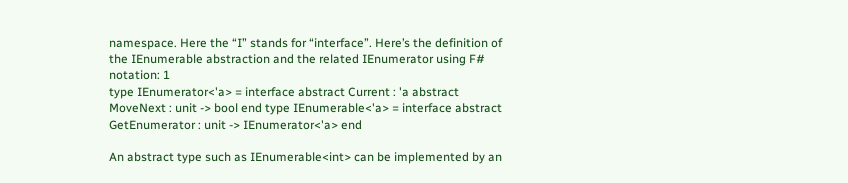namespace. Here the “I” stands for “interface”. Here’s the definition of the IEnumerable abstraction and the related IEnumerator using F# notation: 1
type IEnumerator<'a> = interface abstract Current : 'a abstract MoveNext : unit -> bool end type IEnumerable<'a> = interface abstract GetEnumerator : unit -> IEnumerator<'a> end

An abstract type such as IEnumerable<int> can be implemented by an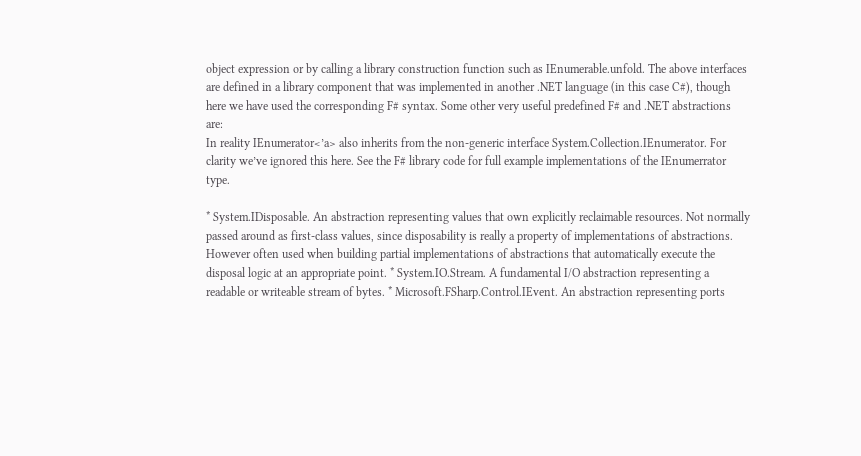object expression or by calling a library construction function such as IEnumerable.unfold. The above interfaces are defined in a library component that was implemented in another .NET language (in this case C#), though here we have used the corresponding F# syntax. Some other very useful predefined F# and .NET abstractions are:
In reality IEnumerator<’a> also inherits from the non-generic interface System.Collection.IEnumerator. For clarity we’ve ignored this here. See the F# library code for full example implementations of the IEnumerrator type.

* System.IDisposable. An abstraction representing values that own explicitly reclaimable resources. Not normally passed around as first-class values, since disposability is really a property of implementations of abstractions. However often used when building partial implementations of abstractions that automatically execute the disposal logic at an appropriate point. * System.IO.Stream. A fundamental I/O abstraction representing a readable or writeable stream of bytes. * Microsoft.FSharp.Control.IEvent. An abstraction representing ports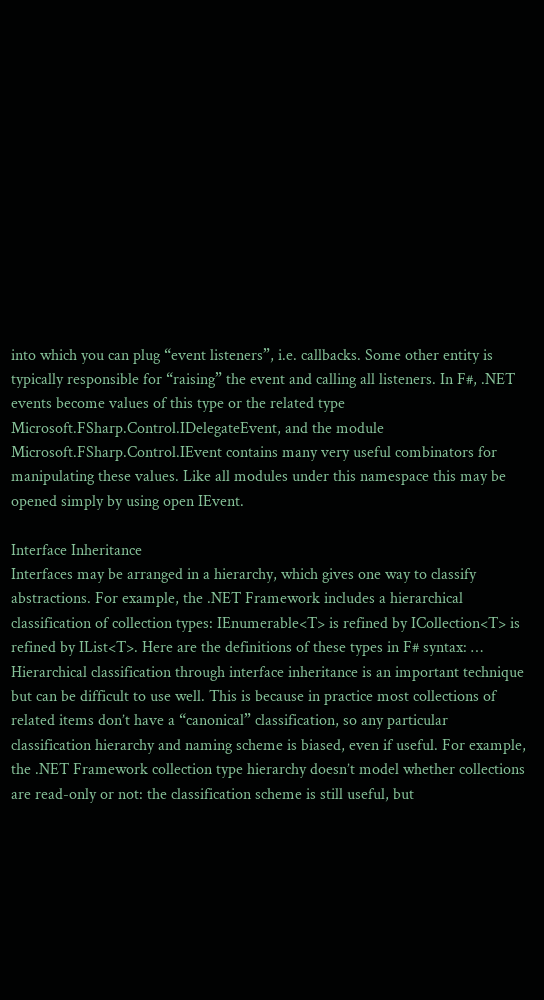into which you can plug “event listeners”, i.e. callbacks. Some other entity is typically responsible for “raising” the event and calling all listeners. In F#, .NET events become values of this type or the related type Microsoft.FSharp.Control.IDelegateEvent, and the module Microsoft.FSharp.Control.IEvent contains many very useful combinators for manipulating these values. Like all modules under this namespace this may be opened simply by using open IEvent.

Interface Inheritance
Interfaces may be arranged in a hierarchy, which gives one way to classify abstractions. For example, the .NET Framework includes a hierarchical classification of collection types: IEnumerable<T> is refined by ICollection<T> is refined by IList<T>. Here are the definitions of these types in F# syntax: … Hierarchical classification through interface inheritance is an important technique but can be difficult to use well. This is because in practice most collections of related items don’t have a “canonical” classification, so any particular classification hierarchy and naming scheme is biased, even if useful. For example, the .NET Framework collection type hierarchy doesn’t model whether collections are read-only or not: the classification scheme is still useful, but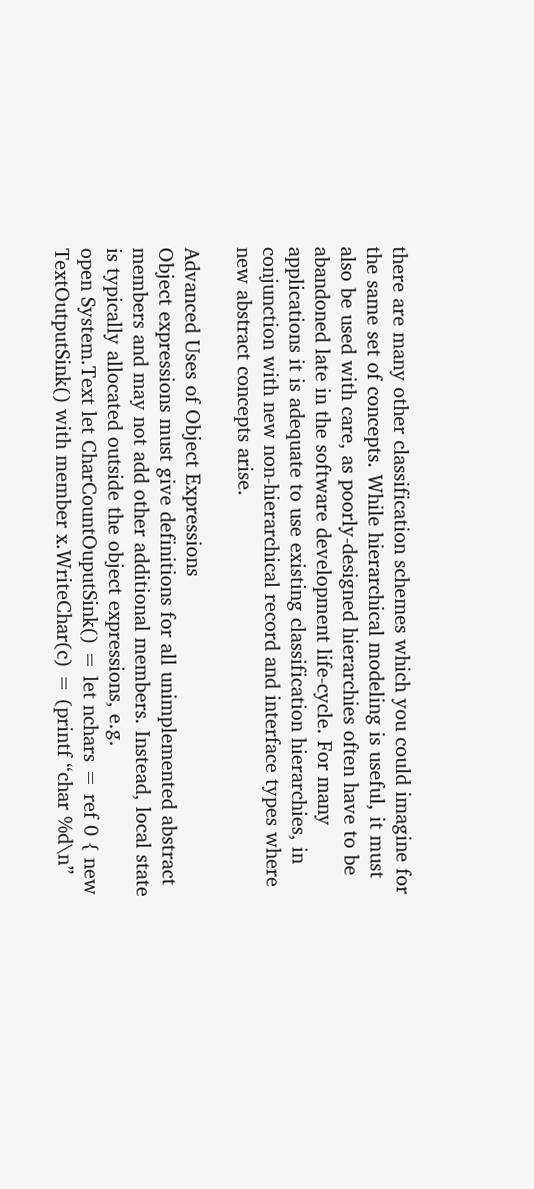there are many other classification schemes which you could imagine for the same set of concepts. While hierarchical modeling is useful, it must also be used with care, as poorly-designed hierarchies often have to be abandoned late in the software development life-cycle. For many applications it is adequate to use existing classification hierarchies, in conjunction with new non-hierarchical record and interface types where new abstract concepts arise.

Advanced Uses of Object Expressions
Object expressions must give definitions for all unimplemented abstract members and may not add other additional members. Instead, local state is typically allocated outside the object expressions, e.g.
open System.Text let CharCountOuputSink() = let nchars = ref 0 { new TextOutputSink() with member x.WriteChar(c) = (printf “char %d\n”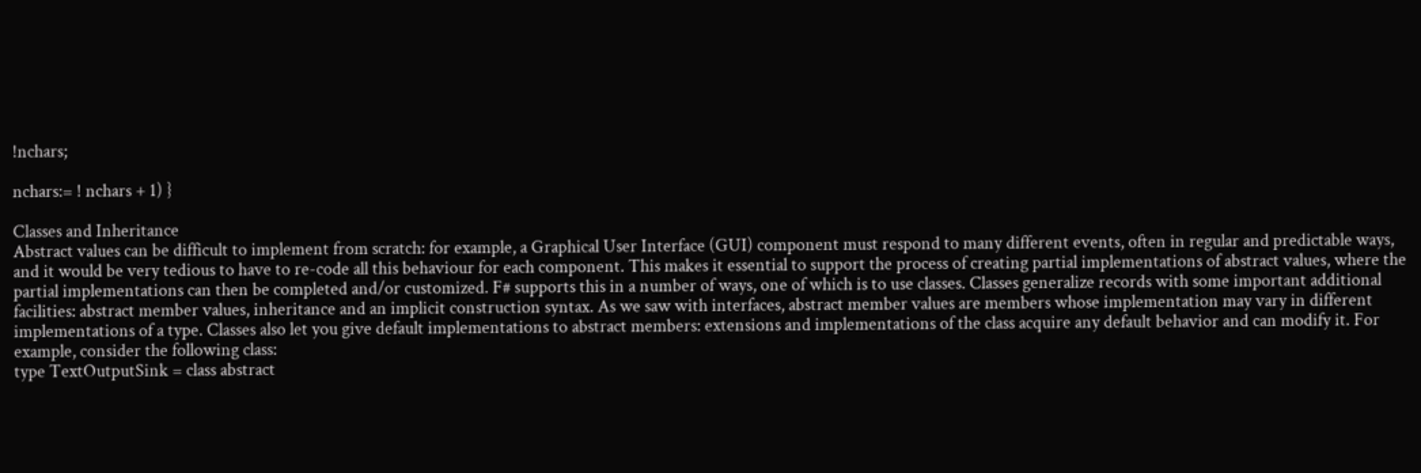!nchars;

nchars:= ! nchars + 1) }

Classes and Inheritance
Abstract values can be difficult to implement from scratch: for example, a Graphical User Interface (GUI) component must respond to many different events, often in regular and predictable ways, and it would be very tedious to have to re-code all this behaviour for each component. This makes it essential to support the process of creating partial implementations of abstract values, where the partial implementations can then be completed and/or customized. F# supports this in a number of ways, one of which is to use classes. Classes generalize records with some important additional facilities: abstract member values, inheritance and an implicit construction syntax. As we saw with interfaces, abstract member values are members whose implementation may vary in different implementations of a type. Classes also let you give default implementations to abstract members: extensions and implementations of the class acquire any default behavior and can modify it. For example, consider the following class:
type TextOutputSink = class abstract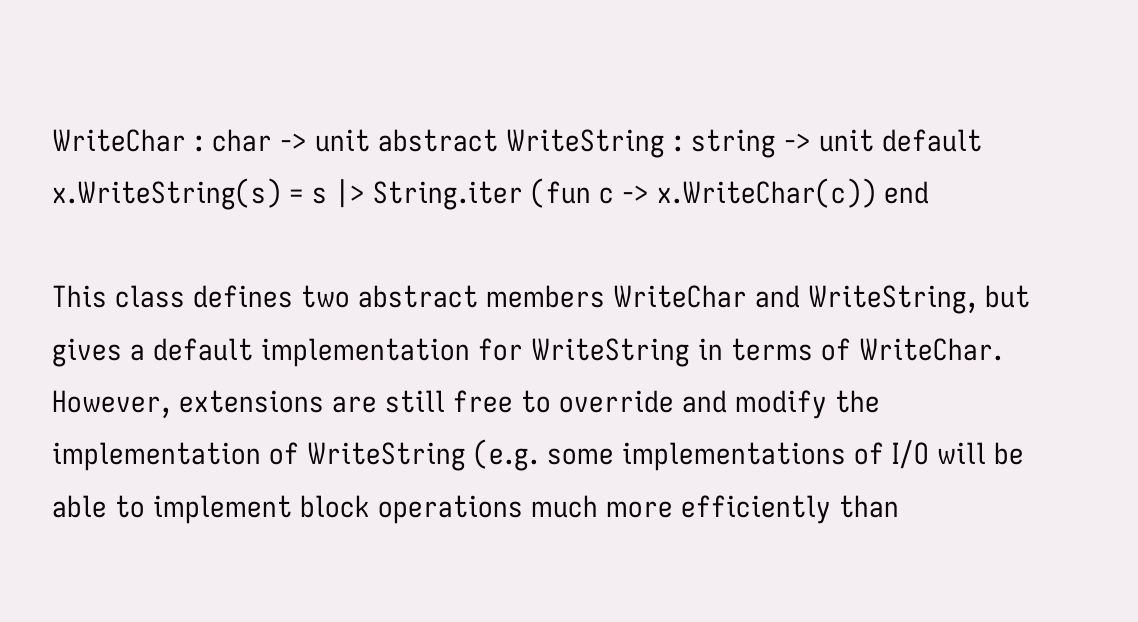WriteChar : char -> unit abstract WriteString : string -> unit default x.WriteString(s) = s |> String.iter (fun c -> x.WriteChar(c)) end

This class defines two abstract members WriteChar and WriteString, but gives a default implementation for WriteString in terms of WriteChar. However, extensions are still free to override and modify the implementation of WriteString (e.g. some implementations of I/O will be able to implement block operations much more efficiently than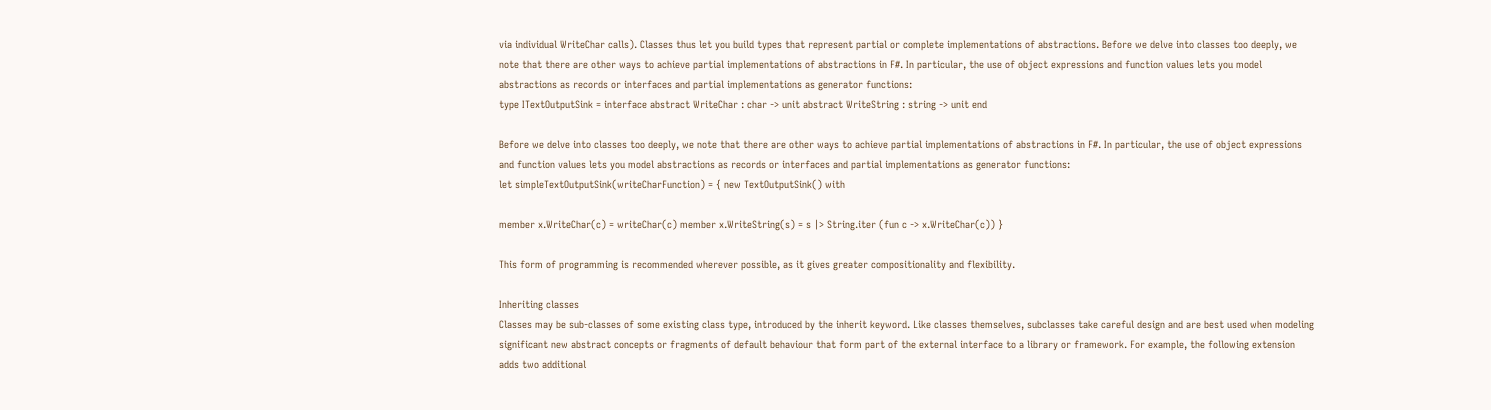via individual WriteChar calls). Classes thus let you build types that represent partial or complete implementations of abstractions. Before we delve into classes too deeply, we note that there are other ways to achieve partial implementations of abstractions in F#. In particular, the use of object expressions and function values lets you model abstractions as records or interfaces and partial implementations as generator functions:
type ITextOutputSink = interface abstract WriteChar : char -> unit abstract WriteString : string -> unit end

Before we delve into classes too deeply, we note that there are other ways to achieve partial implementations of abstractions in F#. In particular, the use of object expressions and function values lets you model abstractions as records or interfaces and partial implementations as generator functions:
let simpleTextOutputSink(writeCharFunction) = { new TextOutputSink() with

member x.WriteChar(c) = writeChar(c) member x.WriteString(s) = s |> String.iter (fun c -> x.WriteChar(c)) }

This form of programming is recommended wherever possible, as it gives greater compositionality and flexibility.

Inheriting classes
Classes may be sub-classes of some existing class type, introduced by the inherit keyword. Like classes themselves, subclasses take careful design and are best used when modeling significant new abstract concepts or fragments of default behaviour that form part of the external interface to a library or framework. For example, the following extension adds two additional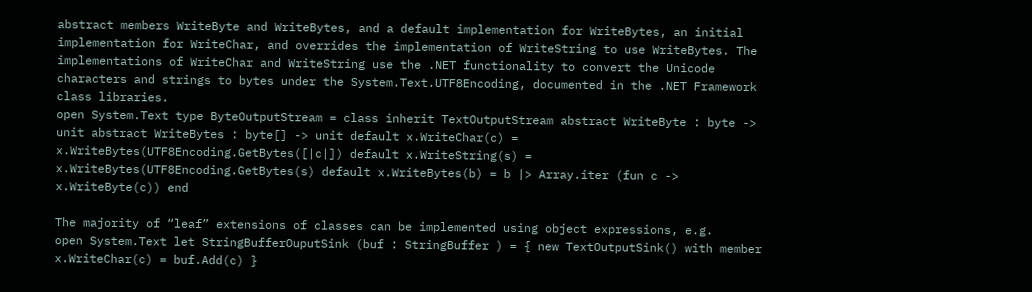abstract members WriteByte and WriteBytes, and a default implementation for WriteBytes, an initial implementation for WriteChar, and overrides the implementation of WriteString to use WriteBytes. The implementations of WriteChar and WriteString use the .NET functionality to convert the Unicode characters and strings to bytes under the System.Text.UTF8Encoding, documented in the .NET Framework class libraries.
open System.Text type ByteOutputStream = class inherit TextOutputStream abstract WriteByte : byte -> unit abstract WriteBytes : byte[] -> unit default x.WriteChar(c) = x.WriteBytes(UTF8Encoding.GetBytes([|c|]) default x.WriteString(s) = x.WriteBytes(UTF8Encoding.GetBytes(s) default x.WriteBytes(b) = b |> Array.iter (fun c -> x.WriteByte(c)) end

The majority of “leaf” extensions of classes can be implemented using object expressions, e.g.
open System.Text let StringBufferOuputSink (buf : StringBuffer ) = { new TextOutputSink() with member x.WriteChar(c) = buf.Add(c) }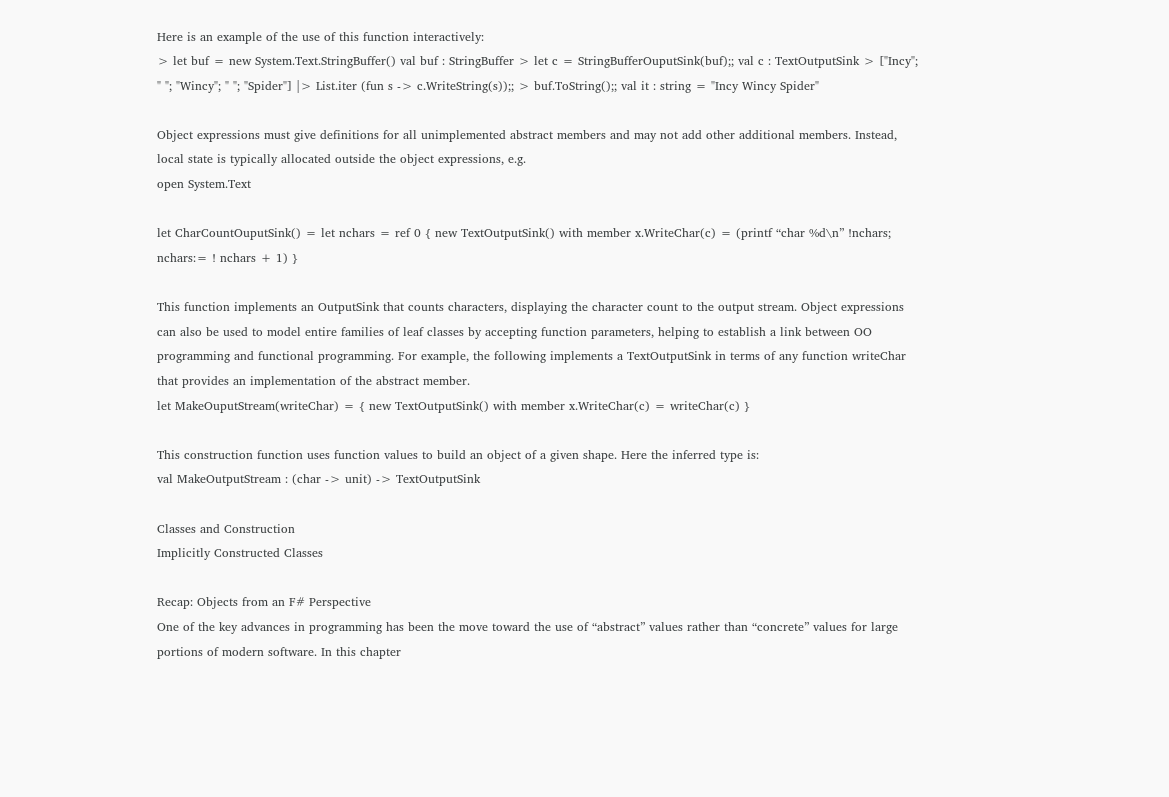Here is an example of the use of this function interactively:
> let buf = new System.Text.StringBuffer() val buf : StringBuffer > let c = StringBufferOuputSink(buf);; val c : TextOutputSink > ["Incy"; " "; "Wincy"; " "; "Spider"] |> List.iter (fun s -> c.WriteString(s));; > buf.ToString();; val it : string = "Incy Wincy Spider"

Object expressions must give definitions for all unimplemented abstract members and may not add other additional members. Instead, local state is typically allocated outside the object expressions, e.g.
open System.Text

let CharCountOuputSink() = let nchars = ref 0 { new TextOutputSink() with member x.WriteChar(c) = (printf “char %d\n” !nchars; nchars:= ! nchars + 1) }

This function implements an OutputSink that counts characters, displaying the character count to the output stream. Object expressions can also be used to model entire families of leaf classes by accepting function parameters, helping to establish a link between OO programming and functional programming. For example, the following implements a TextOutputSink in terms of any function writeChar that provides an implementation of the abstract member.
let MakeOuputStream(writeChar) = { new TextOutputSink() with member x.WriteChar(c) = writeChar(c) }

This construction function uses function values to build an object of a given shape. Here the inferred type is:
val MakeOutputStream : (char -> unit) -> TextOutputSink

Classes and Construction
Implicitly Constructed Classes

Recap: Objects from an F# Perspective
One of the key advances in programming has been the move toward the use of “abstract” values rather than “concrete” values for large portions of modern software. In this chapter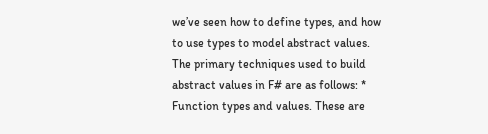we’ve seen how to define types, and how to use types to model abstract values. The primary techniques used to build abstract values in F# are as follows: * Function types and values. These are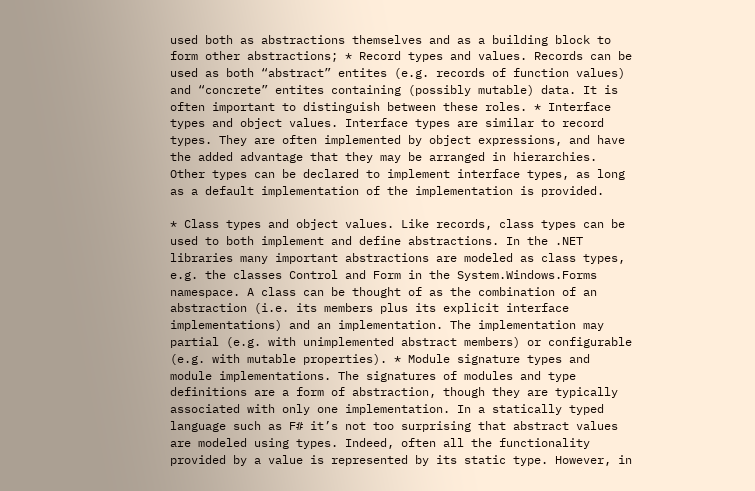used both as abstractions themselves and as a building block to form other abstractions; * Record types and values. Records can be used as both “abstract” entites (e.g. records of function values) and “concrete” entites containing (possibly mutable) data. It is often important to distinguish between these roles. * Interface types and object values. Interface types are similar to record types. They are often implemented by object expressions, and have the added advantage that they may be arranged in hierarchies. Other types can be declared to implement interface types, as long as a default implementation of the implementation is provided.

* Class types and object values. Like records, class types can be used to both implement and define abstractions. In the .NET libraries many important abstractions are modeled as class types, e.g. the classes Control and Form in the System.Windows.Forms namespace. A class can be thought of as the combination of an abstraction (i.e. its members plus its explicit interface implementations) and an implementation. The implementation may partial (e.g. with unimplemented abstract members) or configurable (e.g. with mutable properties). * Module signature types and module implementations. The signatures of modules and type definitions are a form of abstraction, though they are typically associated with only one implementation. In a statically typed language such as F# it’s not too surprising that abstract values are modeled using types. Indeed, often all the functionality provided by a value is represented by its static type. However, in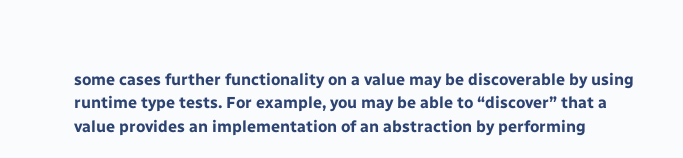some cases further functionality on a value may be discoverable by using runtime type tests. For example, you may be able to “discover” that a value provides an implementation of an abstraction by performing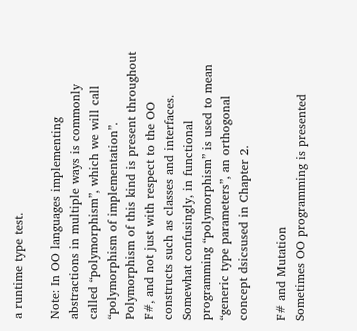a runtime type test.

Note: In OO languages implementing abstractions in multiple ways is commonly called “polymorphism”, which we will call “polymorphism of implementation”. Polymorphism of this kind is present throughout F#, and not just with respect to the OO constructs such as classes and interfaces. Somewhat confusingly, in functional programming “polymorphism” is used to mean “generic type parameters”, an orthogonal concept dsicsused in Chapter 2.

F# and Mutation
Sometimes OO programming is presented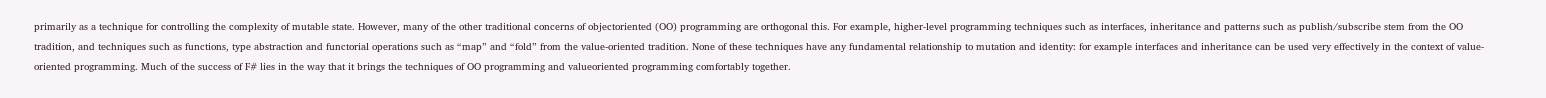primarily as a technique for controlling the complexity of mutable state. However, many of the other traditional concerns of objectoriented (OO) programming are orthogonal this. For example, higher-level programming techniques such as interfaces, inheritance and patterns such as publish/subscribe stem from the OO tradition, and techniques such as functions, type abstraction and functorial operations such as “map” and “fold” from the value-oriented tradition. None of these techniques have any fundamental relationship to mutation and identity: for example interfaces and inheritance can be used very effectively in the context of value-oriented programming. Much of the success of F# lies in the way that it brings the techniques of OO programming and valueoriented programming comfortably together.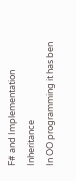F# and Implementation Inheritance
In OO programming it has ben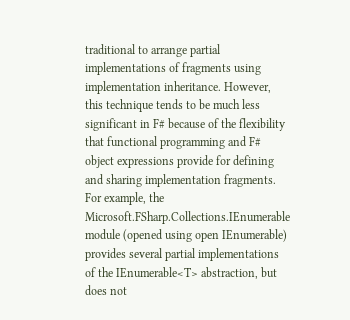traditional to arrange partial implementations of fragments using implementation inheritance. However, this technique tends to be much less significant in F# because of the flexibility that functional programming and F# object expressions provide for defining and sharing implementation fragments. For example, the Microsoft.FSharp.Collections.IEnumerable module (opened using open IEnumerable) provides several partial implementations of the IEnumerable<T> abstraction, but does not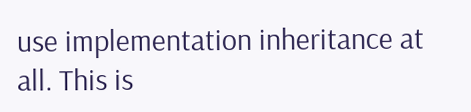use implementation inheritance at all. This is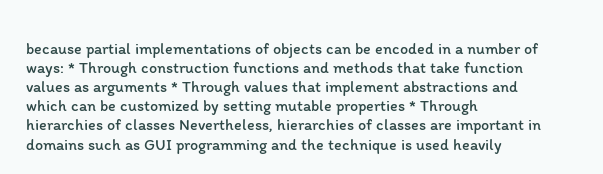because partial implementations of objects can be encoded in a number of ways: * Through construction functions and methods that take function values as arguments * Through values that implement abstractions and which can be customized by setting mutable properties * Through hierarchies of classes Nevertheless, hierarchies of classes are important in domains such as GUI programming and the technique is used heavily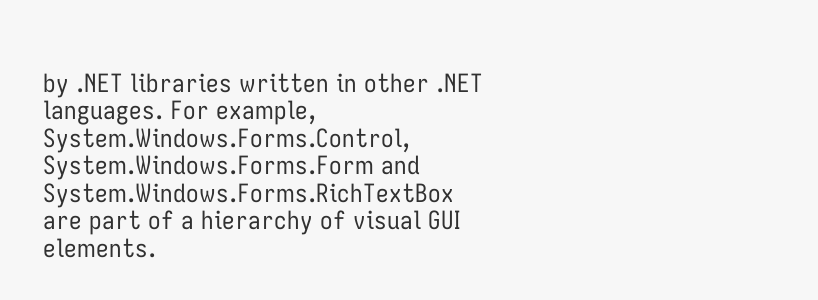by .NET libraries written in other .NET languages. For example, System.Windows.Forms.Control, System.Windows.Forms.Form and System.Windows.Forms.RichTextBox are part of a hierarchy of visual GUI elements.